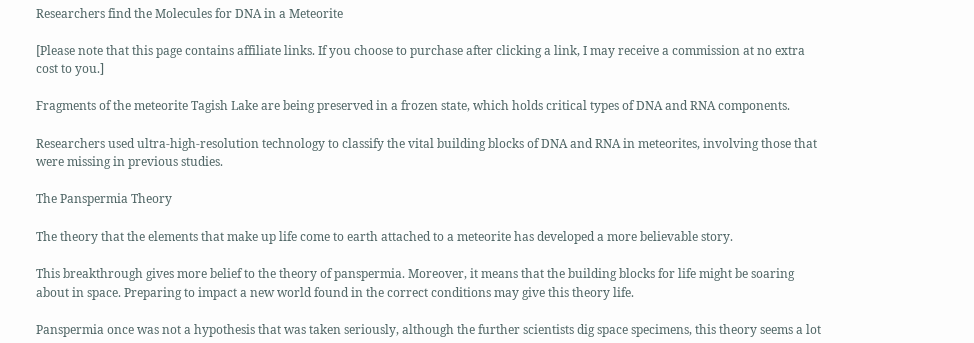Researchers find the Molecules for DNA in a Meteorite

[Please note that this page contains affiliate links. If you choose to purchase after clicking a link, I may receive a commission at no extra cost to you.]

Fragments of the meteorite Tagish Lake are being preserved in a frozen state, which holds critical types of DNA and RNA components.

Researchers used ultra-high-resolution technology to classify the vital building blocks of DNA and RNA in meteorites, involving those that were missing in previous studies.

The Panspermia Theory

The theory that the elements that make up life come to earth attached to a meteorite has developed a more believable story.

This breakthrough gives more belief to the theory of panspermia. Moreover, it means that the building blocks for life might be soaring about in space. Preparing to impact a new world found in the correct conditions may give this theory life.

Panspermia once was not a hypothesis that was taken seriously, although the further scientists dig space specimens, this theory seems a lot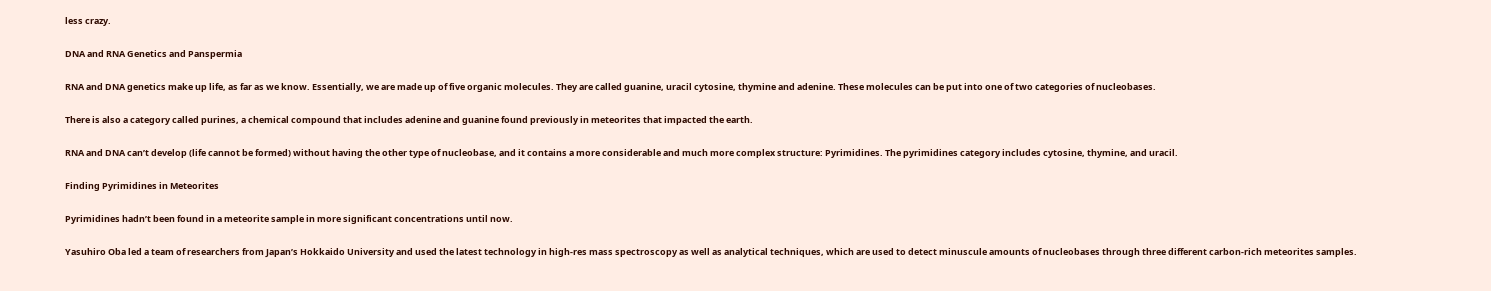less crazy.

DNA and RNA Genetics and Panspermia

RNA and DNA genetics make up life, as far as we know. Essentially, we are made up of five organic molecules. They are called guanine, uracil cytosine, thymine and adenine. These molecules can be put into one of two categories of nucleobases.

There is also a category called purines, a chemical compound that includes adenine and guanine found previously in meteorites that impacted the earth.

RNA and DNA can’t develop (life cannot be formed) without having the other type of nucleobase, and it contains a more considerable and much more complex structure: Pyrimidines. The pyrimidines category includes cytosine, thymine, and uracil.

Finding Pyrimidines in Meteorites

Pyrimidines hadn’t been found in a meteorite sample in more significant concentrations until now.

Yasuhiro Oba led a team of researchers from Japan’s Hokkaido University and used the latest technology in high-res mass spectroscopy as well as analytical techniques, which are used to detect minuscule amounts of nucleobases through three different carbon-rich meteorites samples.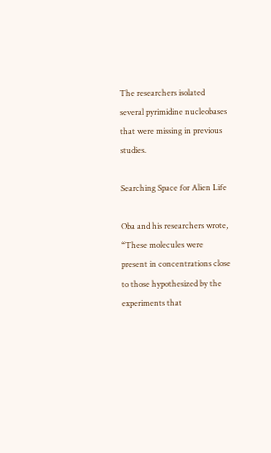The researchers isolated several pyrimidine nucleobases that were missing in previous studies.

Searching Space for Alien Life

Oba and his researchers wrote, “These molecules were present in concentrations close to those hypothesized by the experiments that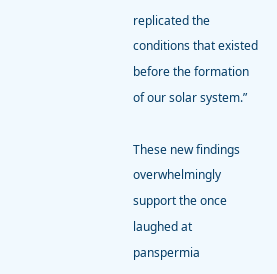replicated the conditions that existed before the formation of our solar system.”

These new findings overwhelmingly support the once laughed at panspermia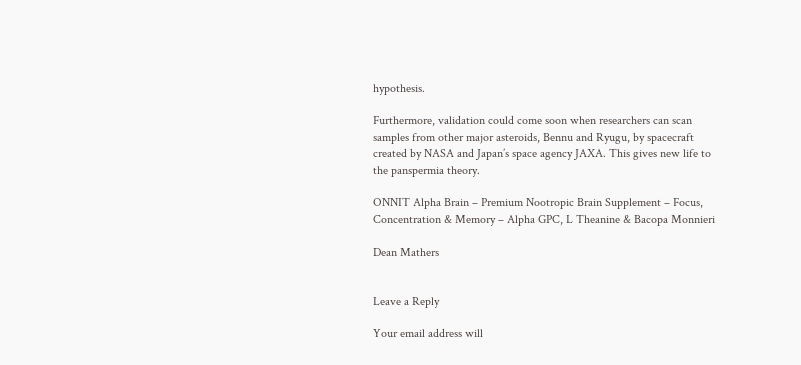hypothesis.

Furthermore, validation could come soon when researchers can scan samples from other major asteroids, Bennu and Ryugu, by spacecraft created by NASA and Japan’s space agency JAXA. This gives new life to the panspermia theory.

ONNIT Alpha Brain – Premium Nootropic Brain Supplement – Focus, Concentration & Memory – Alpha GPC, L Theanine & Bacopa Monnieri

Dean Mathers


Leave a Reply

Your email address will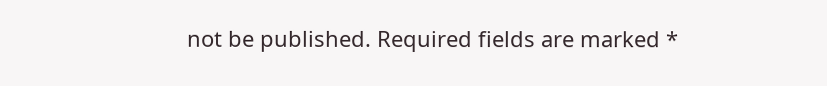not be published. Required fields are marked *